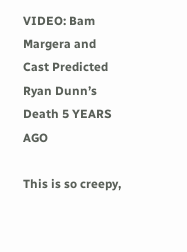VIDEO: Bam Margera and Cast Predicted Ryan Dunn’s Death 5 YEARS AGO

This is so creepy,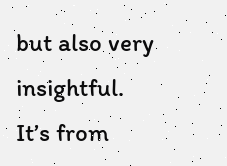but also very insightful. It’s from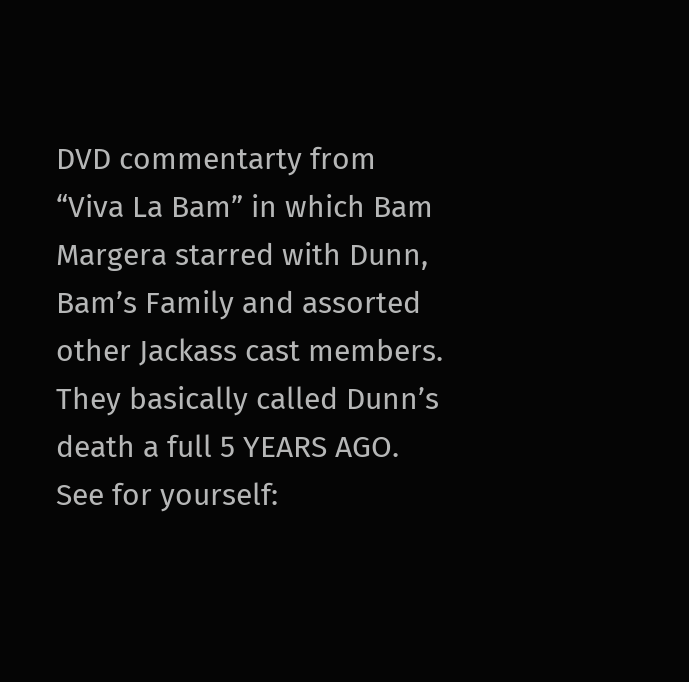DVD commentarty from “Viva La Bam” in which Bam Margera starred with Dunn, Bam’s Family and assorted other Jackass cast members. They basically called Dunn’s death a full 5 YEARS AGO. See for yourself: